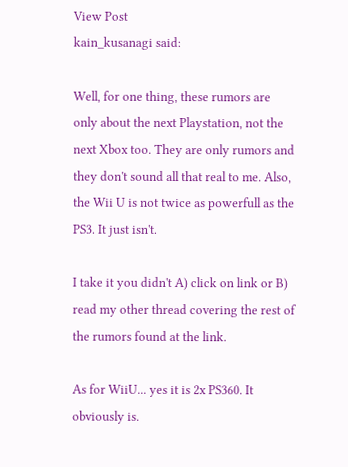View Post
kain_kusanagi said:

Well, for one thing, these rumors are only about the next Playstation, not the next Xbox too. They are only rumors and they don't sound all that real to me. Also, the Wii U is not twice as powerfull as the PS3. It just isn't.

I take it you didn't A) click on link or B) read my other thread covering the rest of the rumors found at the link.

As for WiiU... yes it is 2x PS360. It obviously is.